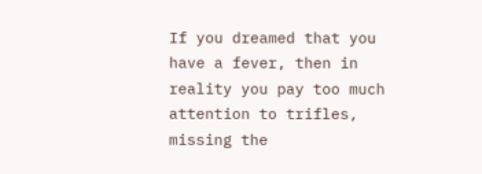If you dreamed that you have a fever, then in reality you pay too much attention to trifles, missing the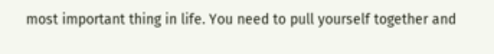most important thing in life. You need to pull yourself together and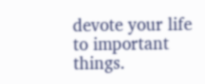devote your life to important things.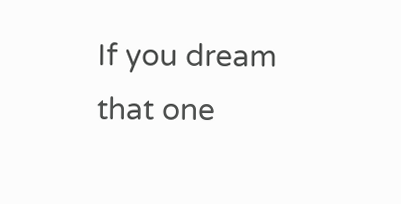If you dream that one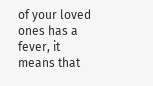of your loved ones has a fever, it means that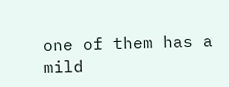one of them has a mild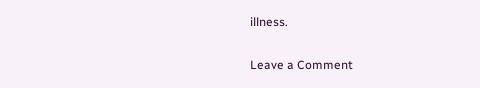illness.

Leave a Comment